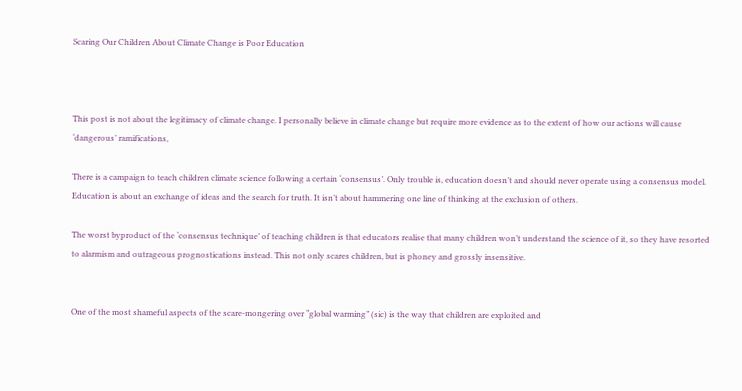Scaring Our Children About Climate Change is Poor Education



This post is not about the legitimacy of climate change. I personally believe in climate change but require more evidence as to the extent of how our actions will cause ‘dangerous’ ramifications,

There is a campaign to teach children climate science following a certain ‘consensus’. Only trouble is, education doesn’t and should never operate using a consensus model. Education is about an exchange of ideas and the search for truth. It isn’t about hammering one line of thinking at the exclusion of others.

The worst byproduct of the ‘consensus technique’ of teaching children is that educators realise that many children won’t understand the science of it, so they have resorted to alarmism and outrageous prognostications instead. This not only scares children, but is phoney and grossly insensitive.


One of the most shameful aspects of the scare-mongering over “global warming” (sic) is the way that children are exploited and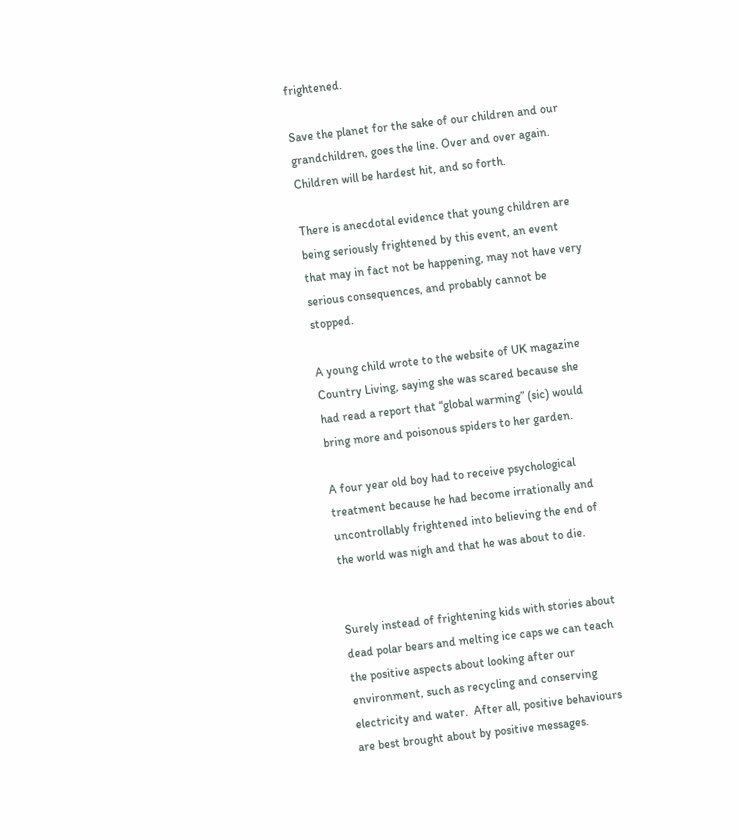frightened.

Save the planet for the sake of our children and our grandchildren, goes the line. Over and over again. Children will be hardest hit, and so forth.

There is anecdotal evidence that young children are being seriously frightened by this event, an event that may in fact not be happening, may not have very serious consequences, and probably cannot be stopped.

A young child wrote to the website of UK magazine Country Living, saying she was scared because she had read a report that “global warming” (sic) would bring more and poisonous spiders to her garden.

A four year old boy had to receive psychological treatment because he had become irrationally and uncontrollably frightened into believing the end of the world was nigh and that he was about to die.


Surely instead of frightening kids with stories about dead polar bears and melting ice caps we can teach the positive aspects about looking after our environment, such as recycling and conserving electricity and water.  After all, positive behaviours are best brought about by positive messages.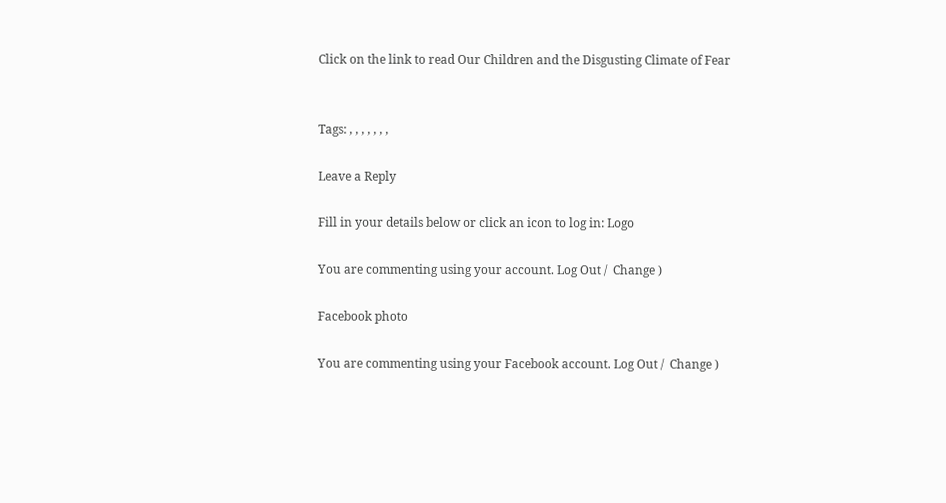Click on the link to read Our Children and the Disgusting Climate of Fear


Tags: , , , , , , ,

Leave a Reply

Fill in your details below or click an icon to log in: Logo

You are commenting using your account. Log Out /  Change )

Facebook photo

You are commenting using your Facebook account. Log Out /  Change )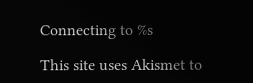Connecting to %s

This site uses Akismet to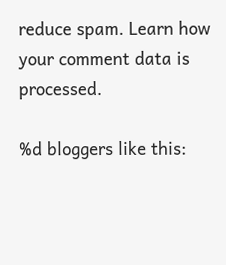reduce spam. Learn how your comment data is processed.

%d bloggers like this: